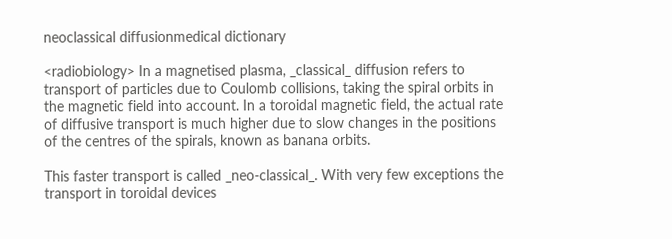neoclassical diffusionmedical dictionary

<radiobiology> In a magnetised plasma, _classical_ diffusion refers to transport of particles due to Coulomb collisions, taking the spiral orbits in the magnetic field into account. In a toroidal magnetic field, the actual rate of diffusive transport is much higher due to slow changes in the positions of the centres of the spirals, known as banana orbits.

This faster transport is called _neo-classical_. With very few exceptions the transport in toroidal devices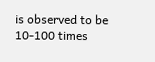is observed to be 10-100 times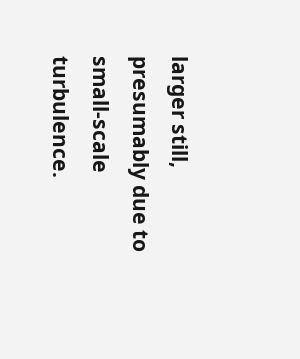larger still, presumably due to small-scale turbulence.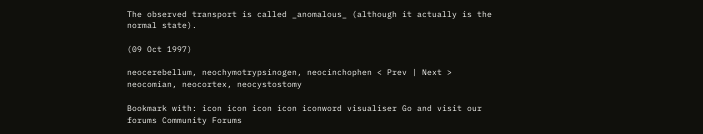The observed transport is called _anomalous_ (although it actually is the normal state).

(09 Oct 1997)

neocerebellum, neochymotrypsinogen, neocinchophen < Prev | Next > neocomian, neocortex, neocystostomy

Bookmark with: icon icon icon icon iconword visualiser Go and visit our forums Community Forums